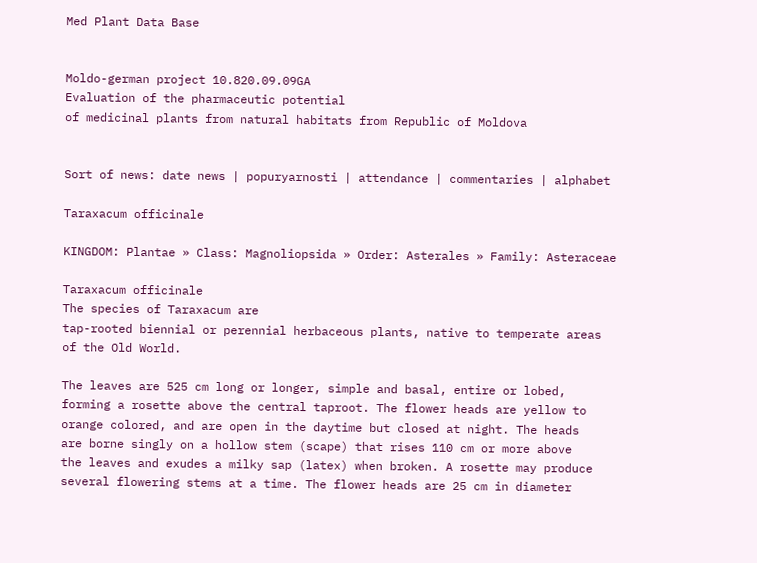Med Plant Data Base


Moldo-german project 10.820.09.09GA
Evaluation of the pharmaceutic potential
of medicinal plants from natural habitats from Republic of Moldova


Sort of news: date news | popuryarnosti | attendance | commentaries | alphabet

Taraxacum officinale

KINGDOM: Plantae » Class: Magnoliopsida » Order: Asterales » Family: Asteraceae

Taraxacum officinale
The species of Taraxacum are
tap-rooted biennial or perennial herbaceous plants, native to temperate areas
of the Old World.

The leaves are 525 cm long or longer, simple and basal, entire or lobed,
forming a rosette above the central taproot. The flower heads are yellow to
orange colored, and are open in the daytime but closed at night. The heads
are borne singly on a hollow stem (scape) that rises 110 cm or more above
the leaves and exudes a milky sap (latex) when broken. A rosette may produce
several flowering stems at a time. The flower heads are 25 cm in diameter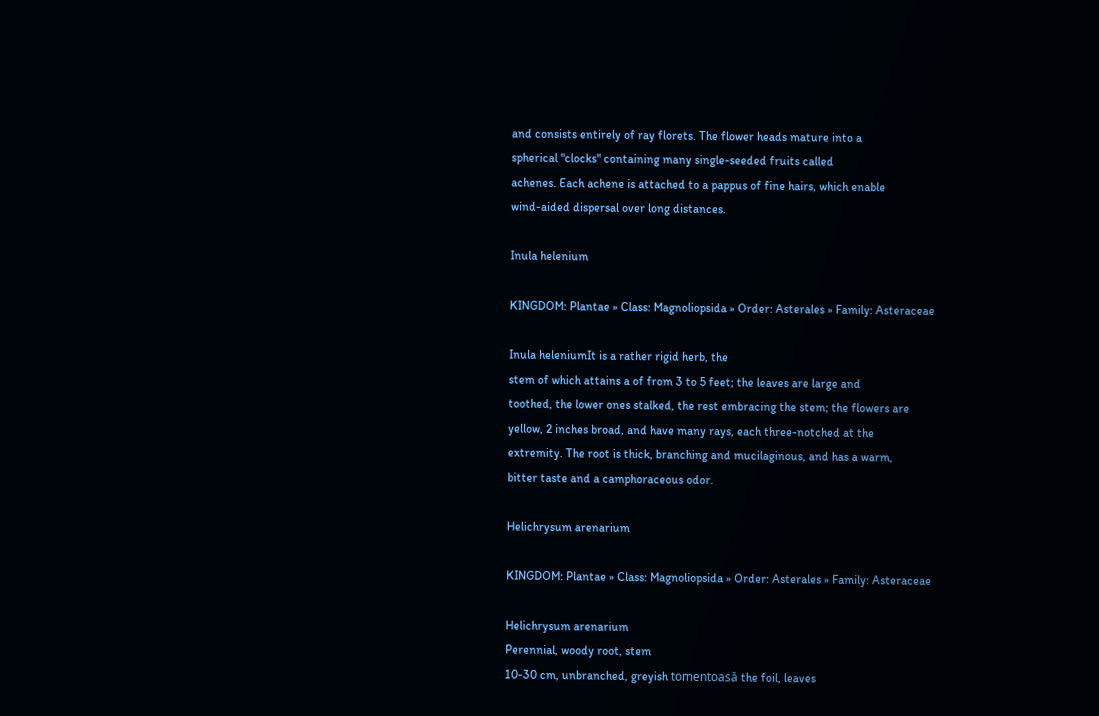and consists entirely of ray florets. The flower heads mature into a
spherical "clocks" containing many single-seeded fruits called
achenes. Each achene is attached to a pappus of fine hairs, which enable
wind-aided dispersal over long distances.

Inula helenium

KINGDOM: Plantae » Class: Magnoliopsida » Order: Asterales » Family: Asteraceae

Inula heleniumIt is a rather rigid herb, the
stem of which attains a of from 3 to 5 feet; the leaves are large and
toothed, the lower ones stalked, the rest embracing the stem; the flowers are
yellow, 2 inches broad, and have many rays, each three-notched at the
extremity. The root is thick, branching and mucilaginous, and has a warm,
bitter taste and a camphoraceous odor.

Helichrysum arenarium

KINGDOM: Plantae » Class: Magnoliopsida » Order: Asterales » Family: Asteraceae

Helichrysum arenarium
Perennial, woody root, stem
10-30 cm, unbranched, greyish tomentoasă the foil, leaves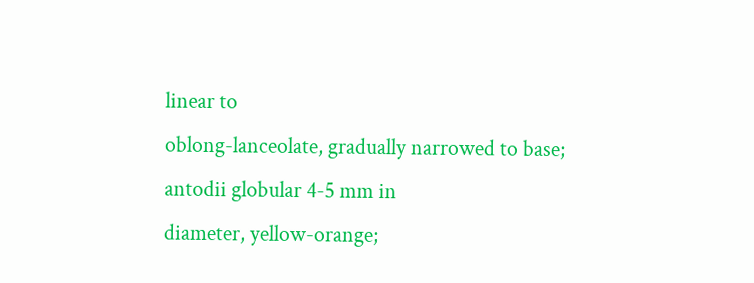linear to
oblong-lanceolate, gradually narrowed to base; antodii globular 4-5 mm in
diameter, yellow-orange;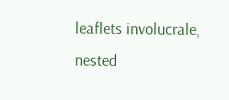leaflets involucrale, nested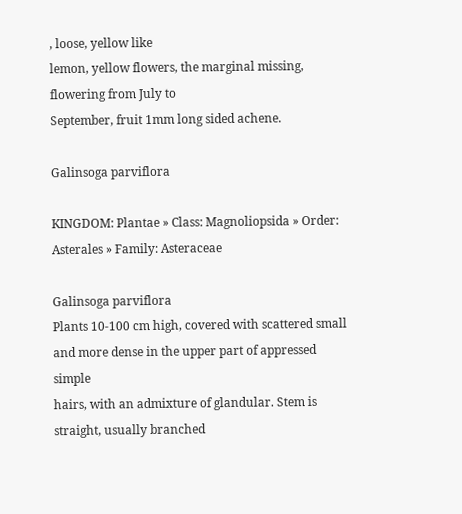, loose, yellow like
lemon, yellow flowers, the marginal missing, flowering from July to
September, fruit 1mm long sided achene.

Galinsoga parviflora

KINGDOM: Plantae » Class: Magnoliopsida » Order: Asterales » Family: Asteraceae

Galinsoga parviflora
Plants 10-100 cm high, covered with scattered small and more dense in the upper part of appressed simple
hairs, with an admixture of glandular. Stem is straight, usually branched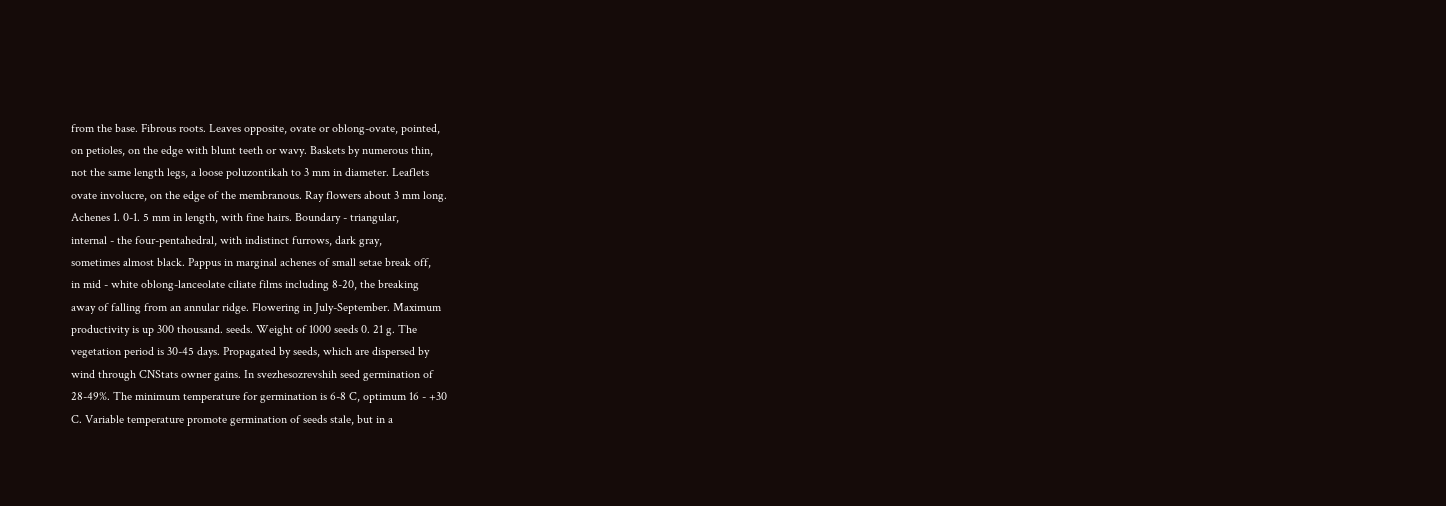from the base. Fibrous roots. Leaves opposite, ovate or oblong-ovate, pointed,
on petioles, on the edge with blunt teeth or wavy. Baskets by numerous thin,
not the same length legs, a loose poluzontikah to 3 mm in diameter. Leaflets
ovate involucre, on the edge of the membranous. Ray flowers about 3 mm long.
Achenes 1. 0-1. 5 mm in length, with fine hairs. Boundary - triangular,
internal - the four-pentahedral, with indistinct furrows, dark gray,
sometimes almost black. Pappus in marginal achenes of small setae break off,
in mid - white oblong-lanceolate ciliate films including 8-20, the breaking
away of falling from an annular ridge. Flowering in July-September. Maximum
productivity is up 300 thousand. seeds. Weight of 1000 seeds 0. 21 g. The
vegetation period is 30-45 days. Propagated by seeds, which are dispersed by
wind through CNStats owner gains. In svezhesozrevshih seed germination of
28-49%. The minimum temperature for germination is 6-8 C, optimum 16 - +30
C. Variable temperature promote germination of seeds stale, but in a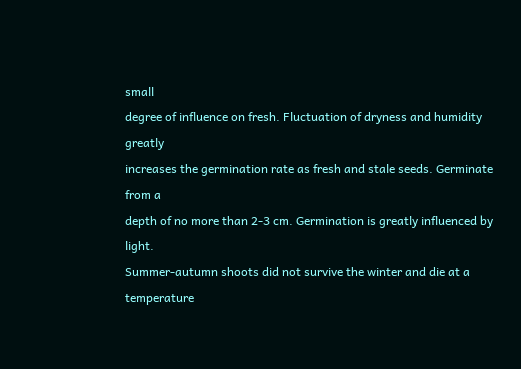small
degree of influence on fresh. Fluctuation of dryness and humidity greatly
increases the germination rate as fresh and stale seeds. Germinate from a
depth of no more than 2-3 cm. Germination is greatly influenced by light.
Summer-autumn shoots did not survive the winter and die at a temperature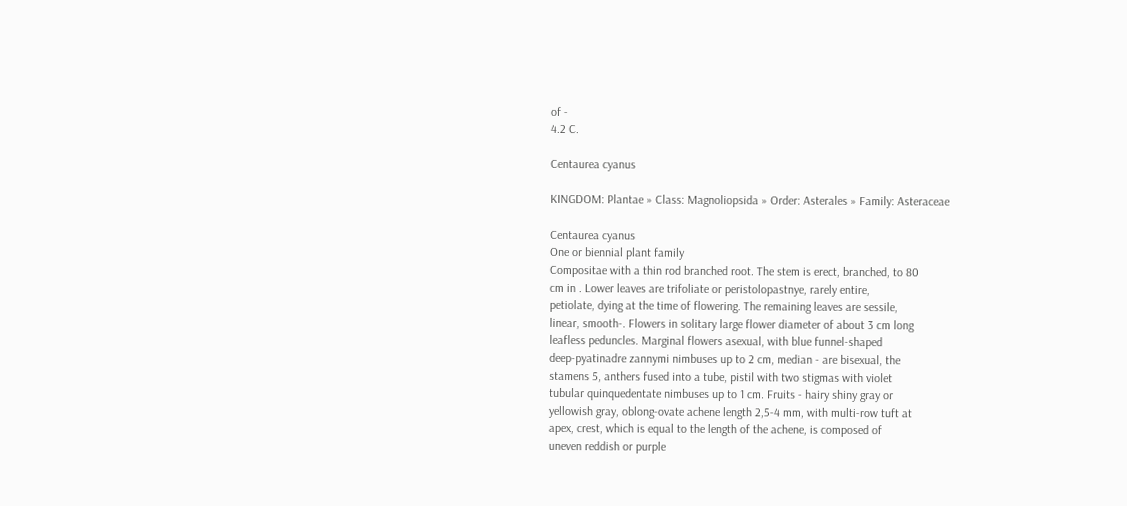of -
4.2 C.

Centaurea cyanus

KINGDOM: Plantae » Class: Magnoliopsida » Order: Asterales » Family: Asteraceae

Centaurea cyanus
One or biennial plant family
Compositae with a thin rod branched root. The stem is erect, branched, to 80
cm in . Lower leaves are trifoliate or peristolopastnye, rarely entire,
petiolate, dying at the time of flowering. The remaining leaves are sessile,
linear, smooth-. Flowers in solitary large flower diameter of about 3 cm long
leafless peduncles. Marginal flowers asexual, with blue funnel-shaped
deep-pyatinadre zannymi nimbuses up to 2 cm, median - are bisexual, the
stamens 5, anthers fused into a tube, pistil with two stigmas with violet
tubular quinquedentate nimbuses up to 1 cm. Fruits - hairy shiny gray or
yellowish gray, oblong-ovate achene length 2,5-4 mm, with multi-row tuft at
apex, crest, which is equal to the length of the achene, is composed of
uneven reddish or purple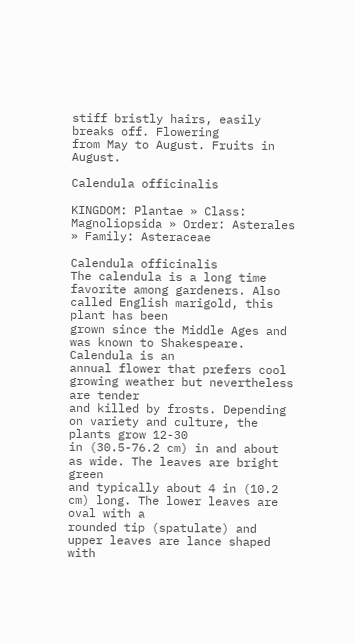stiff bristly hairs, easily breaks off. Flowering
from May to August. Fruits in August.

Calendula officinalis

KINGDOM: Plantae » Class: Magnoliopsida » Order: Asterales » Family: Asteraceae

Calendula officinalis
The calendula is a long time
favorite among gardeners. Also called English marigold, this plant has been
grown since the Middle Ages and was known to Shakespeare. Calendula is an
annual flower that prefers cool growing weather but nevertheless are tender
and killed by frosts. Depending on variety and culture, the plants grow 12-30
in (30.5-76.2 cm) in and about as wide. The leaves are bright green
and typically about 4 in (10.2 cm) long. The lower leaves are oval with a
rounded tip (spatulate) and upper leaves are lance shaped with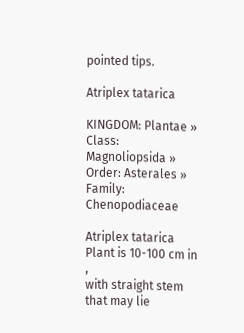pointed tips.

Atriplex tatarica

KINGDOM: Plantae » Class: Magnoliopsida » Order: Asterales » Family: Chenopodiaceae

Atriplex tatarica
Plant is 10-100 cm in ,
with straight stem that may lie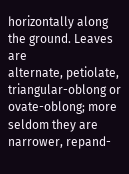horizontally along the ground. Leaves are
alternate, petiolate, triangular-oblong or ovate-oblong; more seldom they are
narrower, repand-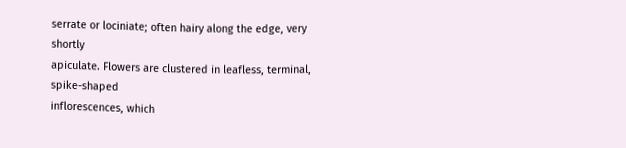serrate or lociniate; often hairy along the edge, very shortly
apiculate. Flowers are clustered in leafless, terminal, spike-shaped
inflorescences, which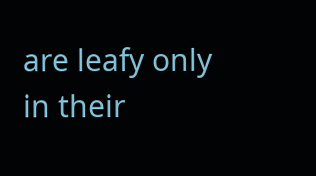are leafy only in their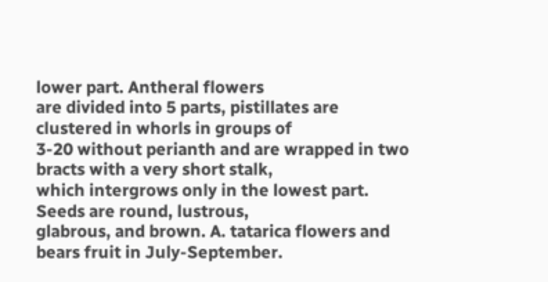lower part. Antheral flowers
are divided into 5 parts, pistillates are clustered in whorls in groups of
3-20 without perianth and are wrapped in two bracts with a very short stalk,
which intergrows only in the lowest part. Seeds are round, lustrous,
glabrous, and brown. A. tatarica flowers and bears fruit in July-September.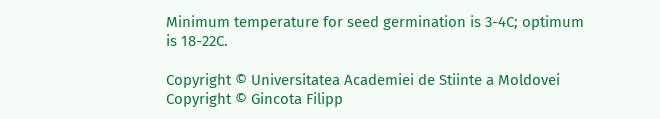Minimum temperature for seed germination is 3-4C; optimum is 18-22C.

Copyright © Universitatea Academiei de Stiinte a Moldovei
Copyright © Gincota Filipp